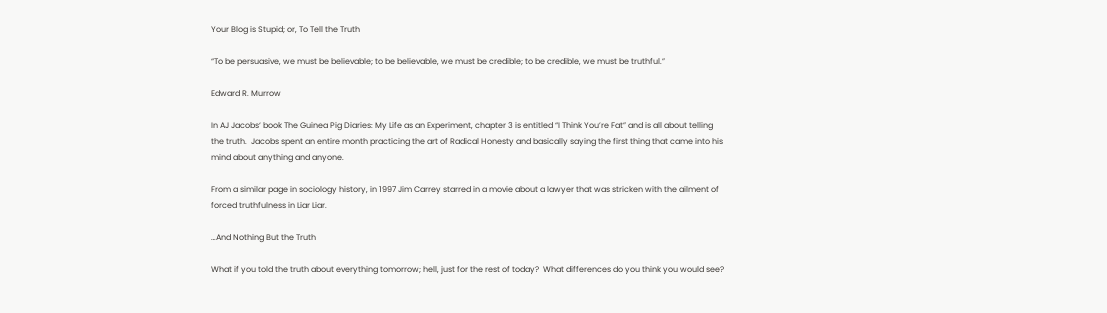Your Blog is Stupid; or, To Tell the Truth

“To be persuasive, we must be believable; to be believable, we must be credible; to be credible, we must be truthful.”

Edward R. Murrow

In AJ Jacobs‘ book The Guinea Pig Diaries: My Life as an Experiment, chapter 3 is entitled “I Think You’re Fat” and is all about telling the truth.  Jacobs spent an entire month practicing the art of Radical Honesty and basically saying the first thing that came into his mind about anything and anyone.

From a similar page in sociology history, in 1997 Jim Carrey starred in a movie about a lawyer that was stricken with the ailment of forced truthfulness in Liar Liar.

…And Nothing But the Truth

What if you told the truth about everything tomorrow; hell, just for the rest of today?  What differences do you think you would see?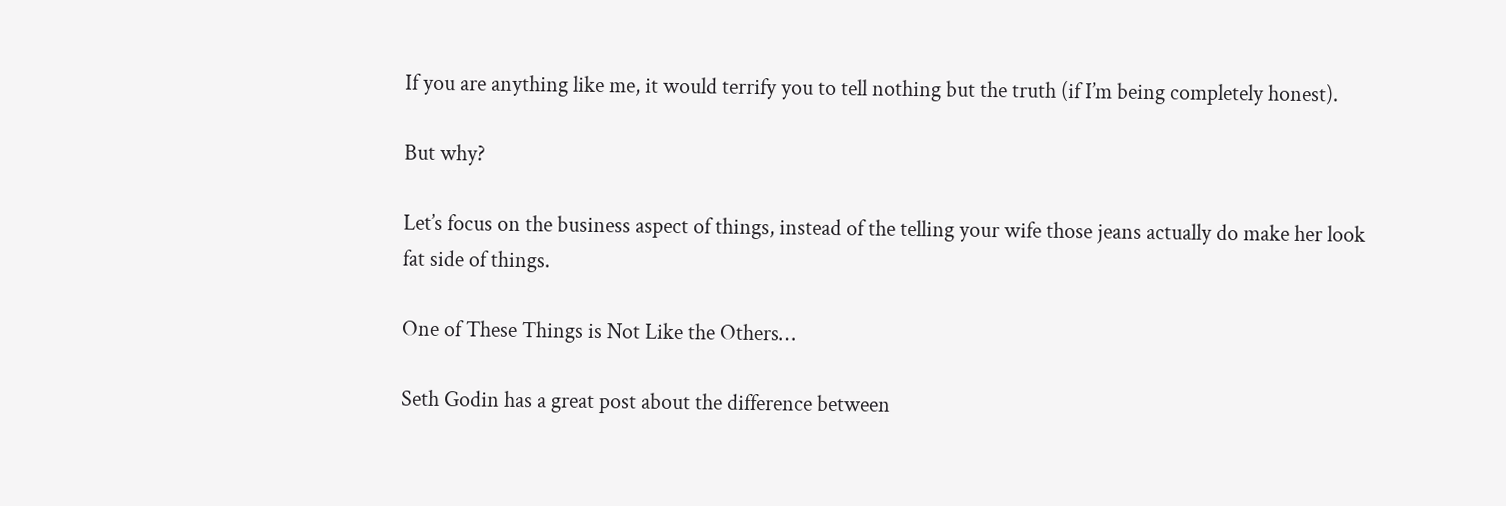If you are anything like me, it would terrify you to tell nothing but the truth (if I’m being completely honest).

But why?

Let’s focus on the business aspect of things, instead of the telling your wife those jeans actually do make her look fat side of things.

One of These Things is Not Like the Others…

Seth Godin has a great post about the difference between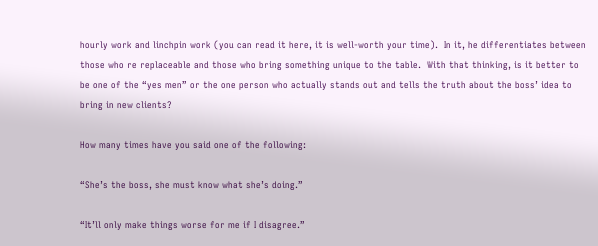hourly work and linchpin work (you can read it here, it is well-worth your time).  In it, he differentiates between those who re replaceable and those who bring something unique to the table.  With that thinking, is it better to be one of the “yes men” or the one person who actually stands out and tells the truth about the boss’ idea to bring in new clients?

How many times have you said one of the following:

“She’s the boss, she must know what she’s doing.”

“It’ll only make things worse for me if I disagree.”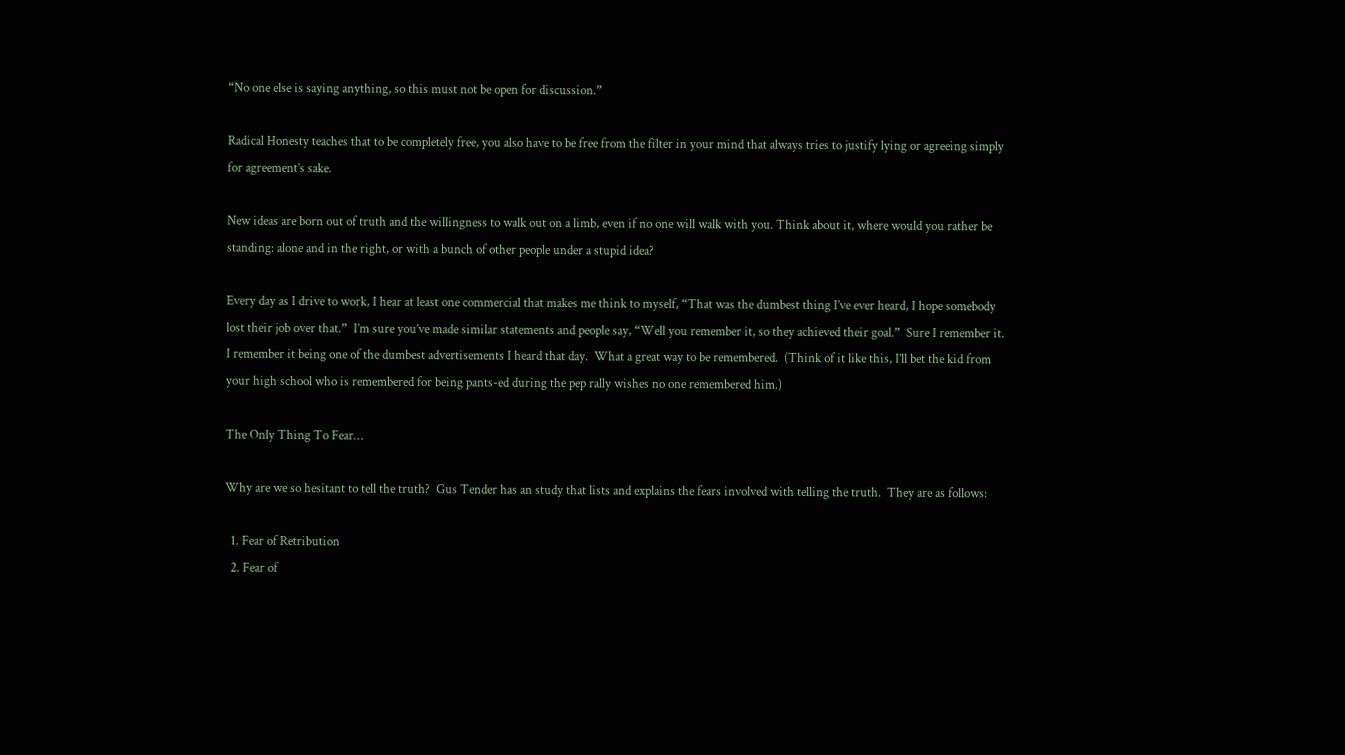“No one else is saying anything, so this must not be open for discussion.”

Radical Honesty teaches that to be completely free, you also have to be free from the filter in your mind that always tries to justify lying or agreeing simply for agreement’s sake.

New ideas are born out of truth and the willingness to walk out on a limb, even if no one will walk with you. Think about it, where would you rather be standing: alone and in the right, or with a bunch of other people under a stupid idea?

Every day as I drive to work, I hear at least one commercial that makes me think to myself, “That was the dumbest thing I’ve ever heard, I hope somebody lost their job over that.”  I’m sure you’ve made similar statements and people say, “Well you remember it, so they achieved their goal.”  Sure I remember it.  I remember it being one of the dumbest advertisements I heard that day.  What a great way to be remembered.  (Think of it like this, I’ll bet the kid from your high school who is remembered for being pants-ed during the pep rally wishes no one remembered him.)

The Only Thing To Fear…

Why are we so hesitant to tell the truth?  Gus Tender has an study that lists and explains the fears involved with telling the truth.  They are as follows:

  1. Fear of Retribution
  2. Fear of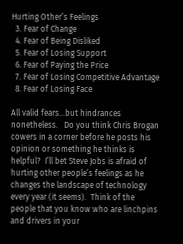Hurting Other’s Feelings
  3. Fear of Change
  4. Fear of Being Disliked
  5. Fear of Losing Support
  6. Fear of Paying the Price
  7. Fear of Losing Competitive Advantage
  8. Fear of Losing Face

All valid fears…but hindrances nonetheless.   Do you think Chris Brogan cowers in a corner before he posts his opinion or something he thinks is helpful?  I’ll bet Steve Jobs is afraid of hurting other people’s feelings as he changes the landscape of technology every year (it seems).  Think of the people that you know who are linchpins and drivers in your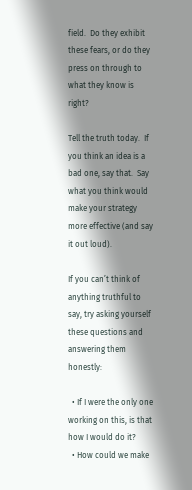field.  Do they exhibit these fears, or do they press on through to what they know is right?

Tell the truth today.  If you think an idea is a bad one, say that.  Say what you think would make your strategy more effective (and say it out loud).

If you can’t think of anything truthful to say, try asking yourself these questions and answering them honestly:

  • If I were the only one working on this, is that how I would do it?
  • How could we make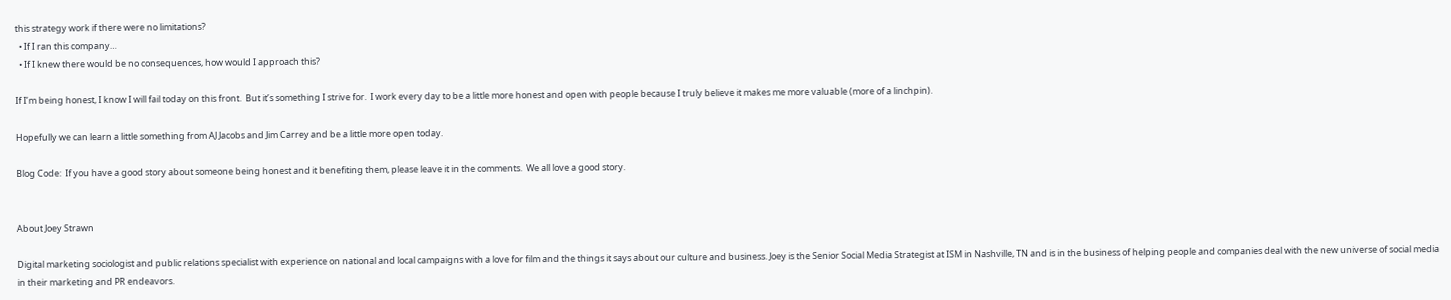this strategy work if there were no limitations?
  • If I ran this company…
  • If I knew there would be no consequences, how would I approach this?

If I’m being honest, I know I will fail today on this front.  But it’s something I strive for.  I work every day to be a little more honest and open with people because I truly believe it makes me more valuable (more of a linchpin).

Hopefully we can learn a little something from AJ Jacobs and Jim Carrey and be a little more open today.

Blog Code:  If you have a good story about someone being honest and it benefiting them, please leave it in the comments.  We all love a good story.


About Joey Strawn

Digital marketing sociologist and public relations specialist with experience on national and local campaigns with a love for film and the things it says about our culture and business. Joey is the Senior Social Media Strategist at ISM in Nashville, TN and is in the business of helping people and companies deal with the new universe of social media in their marketing and PR endeavors.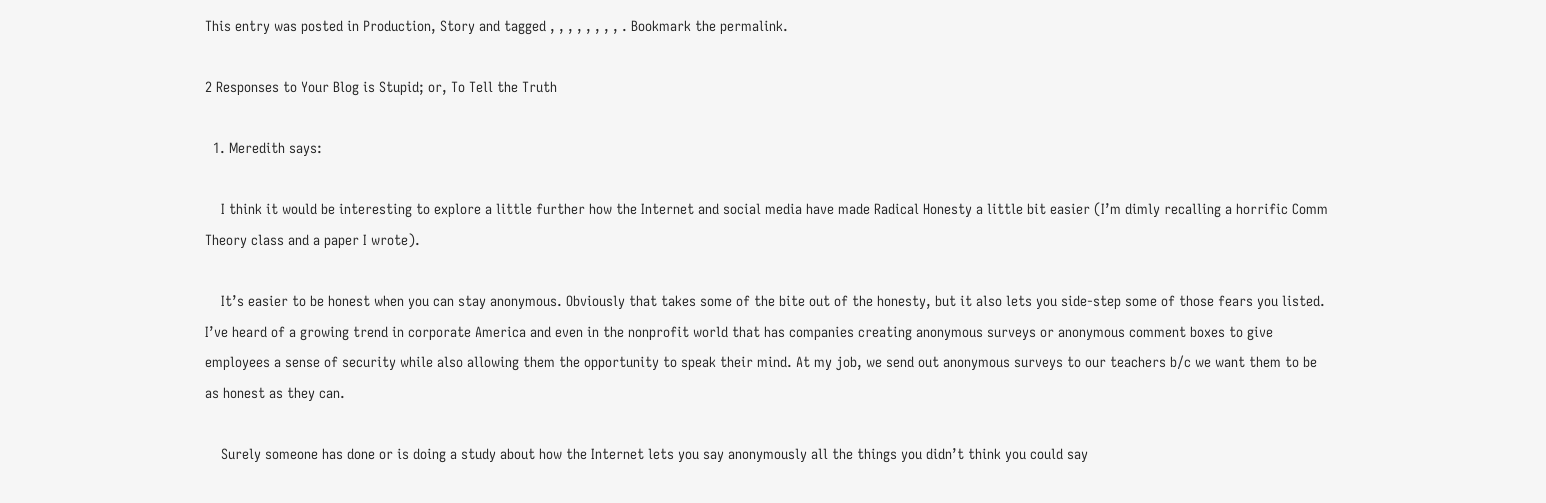This entry was posted in Production, Story and tagged , , , , , , , , . Bookmark the permalink.

2 Responses to Your Blog is Stupid; or, To Tell the Truth

  1. Meredith says:

    I think it would be interesting to explore a little further how the Internet and social media have made Radical Honesty a little bit easier (I’m dimly recalling a horrific Comm Theory class and a paper I wrote).

    It’s easier to be honest when you can stay anonymous. Obviously that takes some of the bite out of the honesty, but it also lets you side-step some of those fears you listed. I’ve heard of a growing trend in corporate America and even in the nonprofit world that has companies creating anonymous surveys or anonymous comment boxes to give employees a sense of security while also allowing them the opportunity to speak their mind. At my job, we send out anonymous surveys to our teachers b/c we want them to be as honest as they can.

    Surely someone has done or is doing a study about how the Internet lets you say anonymously all the things you didn’t think you could say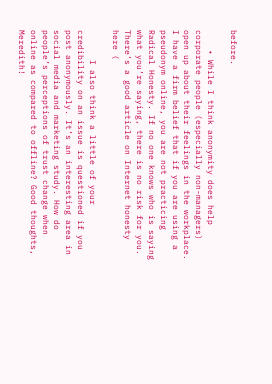before.

    • While I think anonymity does help corporate people (especially non-managers) open up about their feelings in the workplace. I have a firm belief that if you are using a pseudonym online, you are not practicing Radical Honesty. If no one knows who is saying what you’re saying, there is no risk for you. There’s a good article on Internet honesty here (

      I also think a little of your credibility on an issue is questioned if you post anonymously. It’s an interesting area in social media and marketing study. How do people’s perceptions of trust change when online as compared to offline? Good thoughts, Meredith!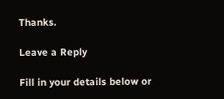Thanks.

Leave a Reply

Fill in your details below or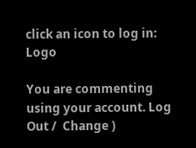click an icon to log in: Logo

You are commenting using your account. Log Out /  Change )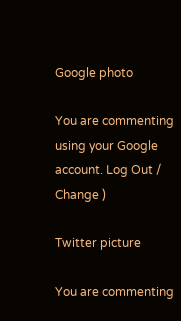Google photo

You are commenting using your Google account. Log Out /  Change )

Twitter picture

You are commenting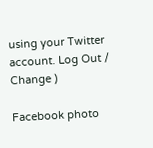using your Twitter account. Log Out /  Change )

Facebook photo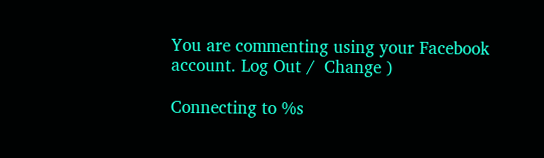You are commenting using your Facebook account. Log Out /  Change )

Connecting to %s